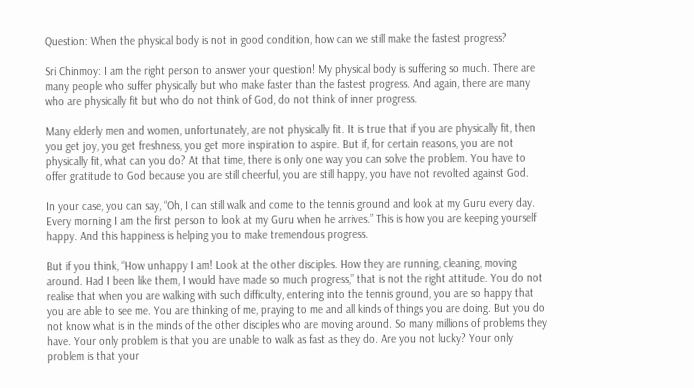Question: When the physical body is not in good condition, how can we still make the fastest progress?

Sri Chinmoy: I am the right person to answer your question! My physical body is suffering so much. There are many people who suffer physically but who make faster than the fastest progress. And again, there are many who are physically fit but who do not think of God, do not think of inner progress.

Many elderly men and women, unfortunately, are not physically fit. It is true that if you are physically fit, then you get joy, you get freshness, you get more inspiration to aspire. But if, for certain reasons, you are not physically fit, what can you do? At that time, there is only one way you can solve the problem. You have to offer gratitude to God because you are still cheerful, you are still happy, you have not revolted against God.

In your case, you can say, “Oh, I can still walk and come to the tennis ground and look at my Guru every day. Every morning I am the first person to look at my Guru when he arrives.” This is how you are keeping yourself happy. And this happiness is helping you to make tremendous progress.

But if you think, “How unhappy I am! Look at the other disciples. How they are running, cleaning, moving around. Had I been like them, I would have made so much progress,” that is not the right attitude. You do not realise that when you are walking with such difficulty, entering into the tennis ground, you are so happy that you are able to see me. You are thinking of me, praying to me and all kinds of things you are doing. But you do not know what is in the minds of the other disciples who are moving around. So many millions of problems they have. Your only problem is that you are unable to walk as fast as they do. Are you not lucky? Your only problem is that your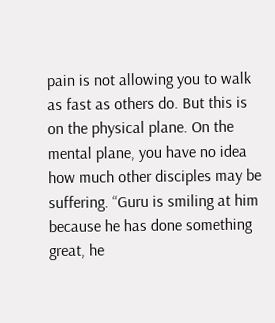pain is not allowing you to walk as fast as others do. But this is on the physical plane. On the mental plane, you have no idea how much other disciples may be suffering. “Guru is smiling at him because he has done something great, he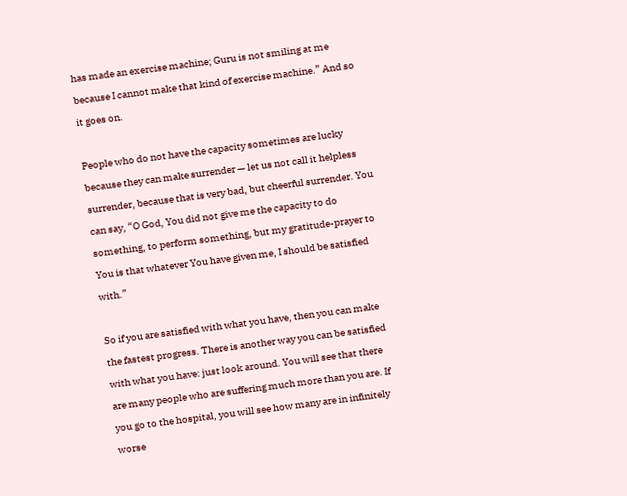has made an exercise machine; Guru is not smiling at me because I cannot make that kind of exercise machine.” And so it goes on.

People who do not have the capacity sometimes are lucky because they can make surrender — let us not call it helpless surrender, because that is very bad, but cheerful surrender. You can say, “O God, You did not give me the capacity to do something, to perform something, but my gratitude-prayer to You is that whatever You have given me, I should be satisfied with.”

So if you are satisfied with what you have, then you can make the fastest progress. There is another way you can be satisfied with what you have: just look around. You will see that there are many people who are suffering much more than you are. If you go to the hospital, you will see how many are in infinitely worse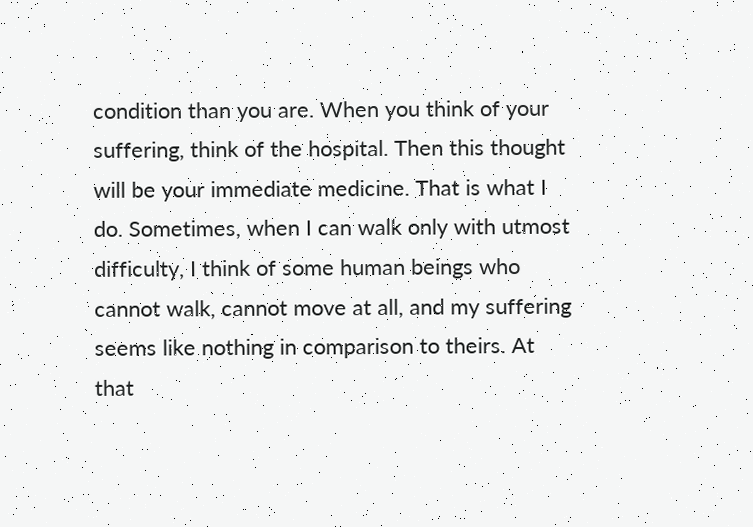condition than you are. When you think of your suffering, think of the hospital. Then this thought will be your immediate medicine. That is what I do. Sometimes, when I can walk only with utmost difficulty, I think of some human beings who cannot walk, cannot move at all, and my suffering seems like nothing in comparison to theirs. At that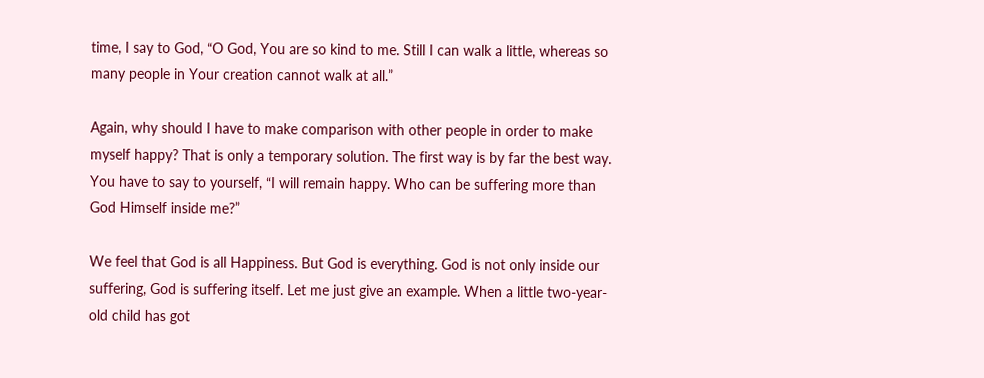time, I say to God, “O God, You are so kind to me. Still I can walk a little, whereas so many people in Your creation cannot walk at all.”

Again, why should I have to make comparison with other people in order to make myself happy? That is only a temporary solution. The first way is by far the best way. You have to say to yourself, “I will remain happy. Who can be suffering more than God Himself inside me?”

We feel that God is all Happiness. But God is everything. God is not only inside our suffering, God is suffering itself. Let me just give an example. When a little two-year-old child has got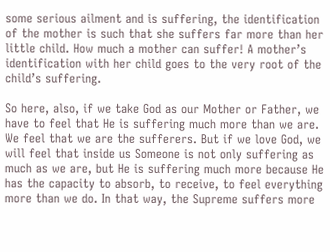some serious ailment and is suffering, the identification of the mother is such that she suffers far more than her little child. How much a mother can suffer! A mother’s identification with her child goes to the very root of the child’s suffering.

So here, also, if we take God as our Mother or Father, we have to feel that He is suffering much more than we are. We feel that we are the sufferers. But if we love God, we will feel that inside us Someone is not only suffering as much as we are, but He is suffering much more because He has the capacity to absorb, to receive, to feel everything more than we do. In that way, the Supreme suffers more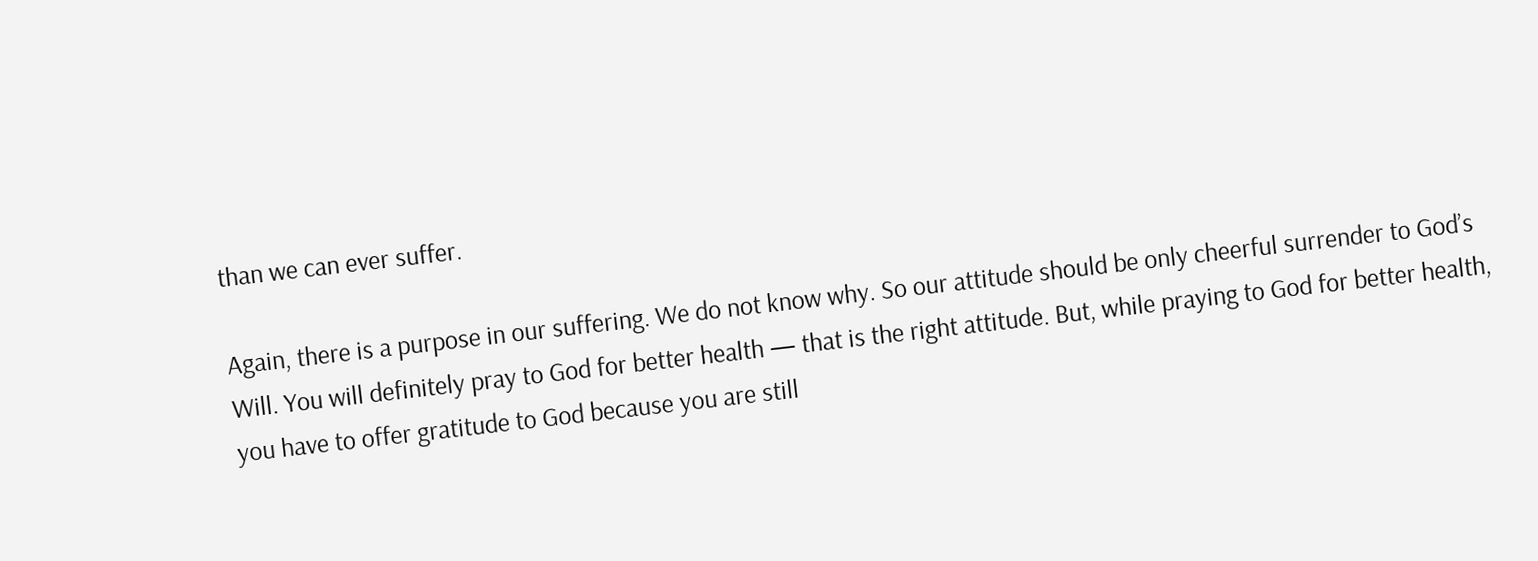than we can ever suffer.

Again, there is a purpose in our suffering. We do not know why. So our attitude should be only cheerful surrender to God’s Will. You will definitely pray to God for better health — that is the right attitude. But, while praying to God for better health, you have to offer gratitude to God because you are still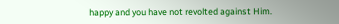happy and you have not revolted against Him.